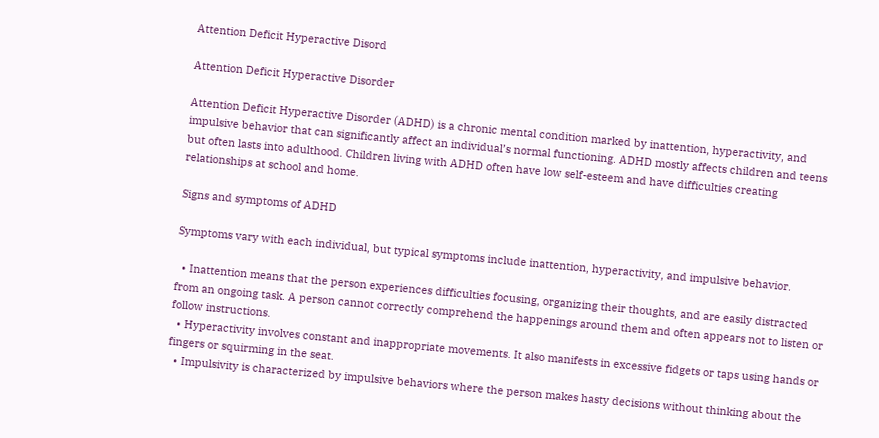Attention Deficit Hyperactive Disord

Attention Deficit Hyperactive Disorder

Attention Deficit Hyperactive Disorder (ADHD) is a chronic mental condition marked by inattention, hyperactivity, and impulsive behavior that can significantly affect an individual’s normal functioning. ADHD mostly affects children and teens but often lasts into adulthood. Children living with ADHD often have low self-esteem and have difficulties creating relationships at school and home.

Signs and symptoms of ADHD

Symptoms vary with each individual, but typical symptoms include inattention, hyperactivity, and impulsive behavior.

  • Inattention means that the person experiences difficulties focusing, organizing their thoughts, and are easily distracted from an ongoing task. A person cannot correctly comprehend the happenings around them and often appears not to listen or follow instructions.
  • Hyperactivity involves constant and inappropriate movements. It also manifests in excessive fidgets or taps using hands or fingers or squirming in the seat.
  • Impulsivity is characterized by impulsive behaviors where the person makes hasty decisions without thinking about the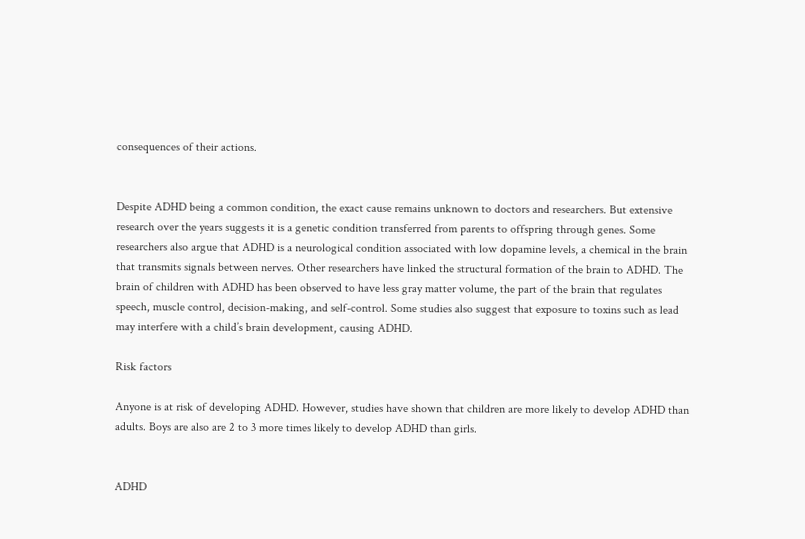consequences of their actions.


Despite ADHD being a common condition, the exact cause remains unknown to doctors and researchers. But extensive research over the years suggests it is a genetic condition transferred from parents to offspring through genes. Some researchers also argue that ADHD is a neurological condition associated with low dopamine levels, a chemical in the brain that transmits signals between nerves. Other researchers have linked the structural formation of the brain to ADHD. The brain of children with ADHD has been observed to have less gray matter volume, the part of the brain that regulates speech, muscle control, decision-making, and self-control. Some studies also suggest that exposure to toxins such as lead may interfere with a child’s brain development, causing ADHD.

Risk factors

Anyone is at risk of developing ADHD. However, studies have shown that children are more likely to develop ADHD than adults. Boys are also are 2 to 3 more times likely to develop ADHD than girls.


ADHD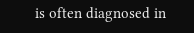is often diagnosed in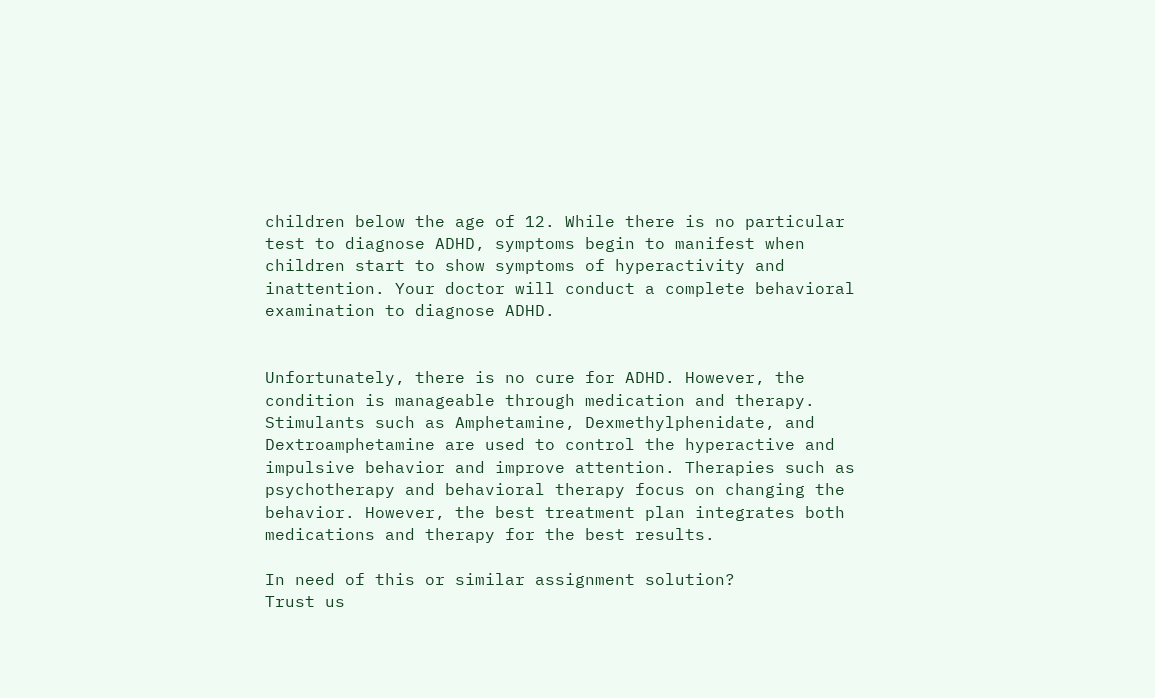children below the age of 12. While there is no particular test to diagnose ADHD, symptoms begin to manifest when children start to show symptoms of hyperactivity and inattention. Your doctor will conduct a complete behavioral examination to diagnose ADHD.


Unfortunately, there is no cure for ADHD. However, the condition is manageable through medication and therapy. Stimulants such as Amphetamine, Dexmethylphenidate, and Dextroamphetamine are used to control the hyperactive and impulsive behavior and improve attention. Therapies such as psychotherapy and behavioral therapy focus on changing the behavior. However, the best treatment plan integrates both medications and therapy for the best results.

In need of this or similar assignment solution?
Trust us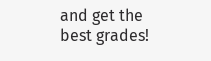and get the best grades!